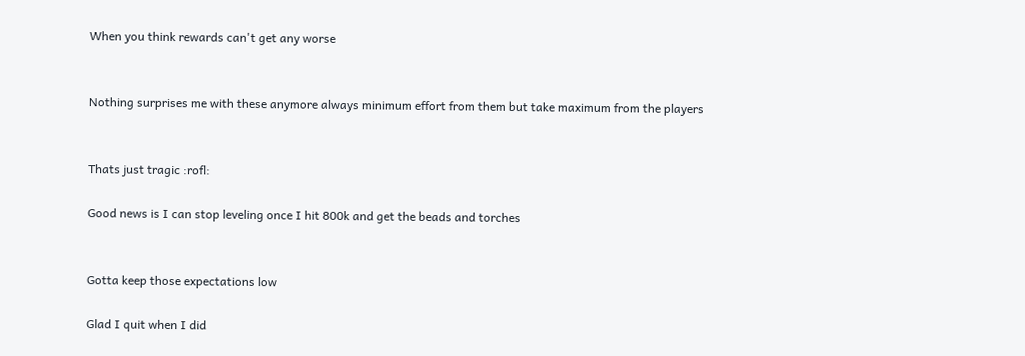When you think rewards can't get any worse


Nothing surprises me with these anymore always minimum effort from them but take maximum from the players


Thats just tragic :rofl:

Good news is I can stop leveling once I hit 800k and get the beads and torches


Gotta keep those expectations low

Glad I quit when I did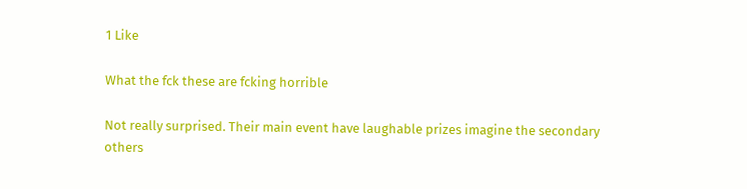1 Like

What the fck these are fcking horrible

Not really surprised. Their main event have laughable prizes imagine the secondary others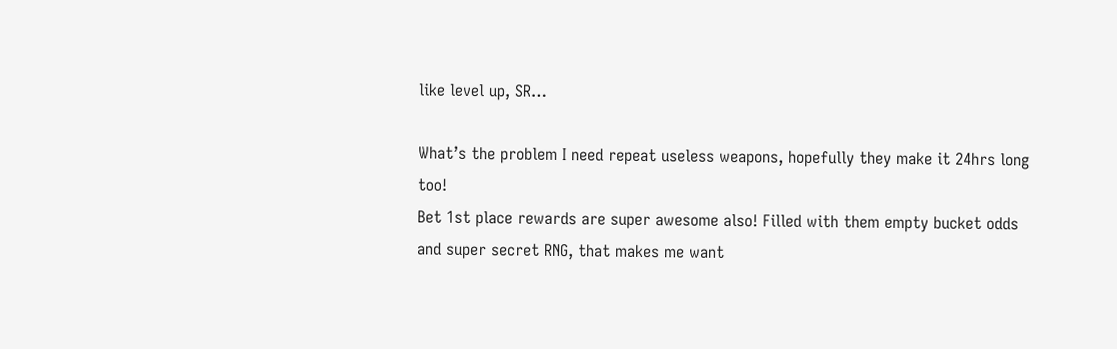like level up, SR…

What’s the problem I need repeat useless weapons, hopefully they make it 24hrs long too!
Bet 1st place rewards are super awesome also! Filled with them empty bucket odds and super secret RNG, that makes me want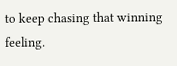to keep chasing that winning feeling.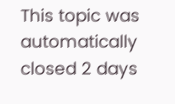This topic was automatically closed 2 days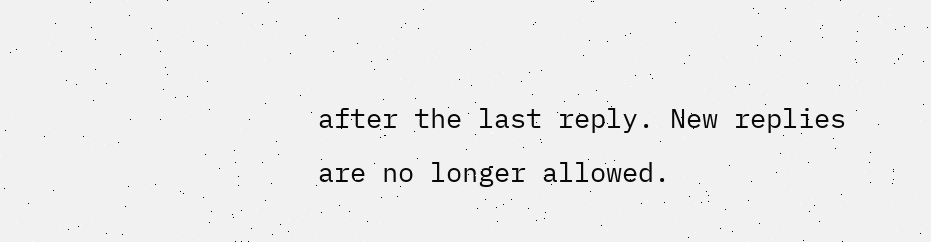after the last reply. New replies are no longer allowed.